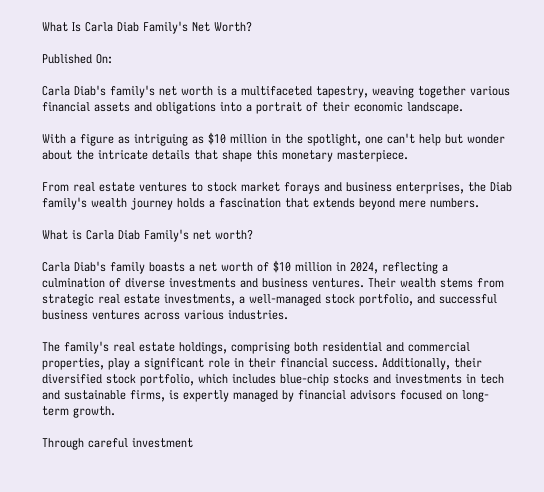What Is Carla Diab Family's Net Worth?

Published On:

Carla Diab's family's net worth is a multifaceted tapestry, weaving together various financial assets and obligations into a portrait of their economic landscape.

With a figure as intriguing as $10 million in the spotlight, one can't help but wonder about the intricate details that shape this monetary masterpiece.

From real estate ventures to stock market forays and business enterprises, the Diab family's wealth journey holds a fascination that extends beyond mere numbers.

What is Carla Diab Family's net worth?

Carla Diab's family boasts a net worth of $10 million in 2024, reflecting a culmination of diverse investments and business ventures. Their wealth stems from strategic real estate investments, a well-managed stock portfolio, and successful business ventures across various industries.

The family's real estate holdings, comprising both residential and commercial properties, play a significant role in their financial success. Additionally, their diversified stock portfolio, which includes blue-chip stocks and investments in tech and sustainable firms, is expertly managed by financial advisors focused on long-term growth.

Through careful investment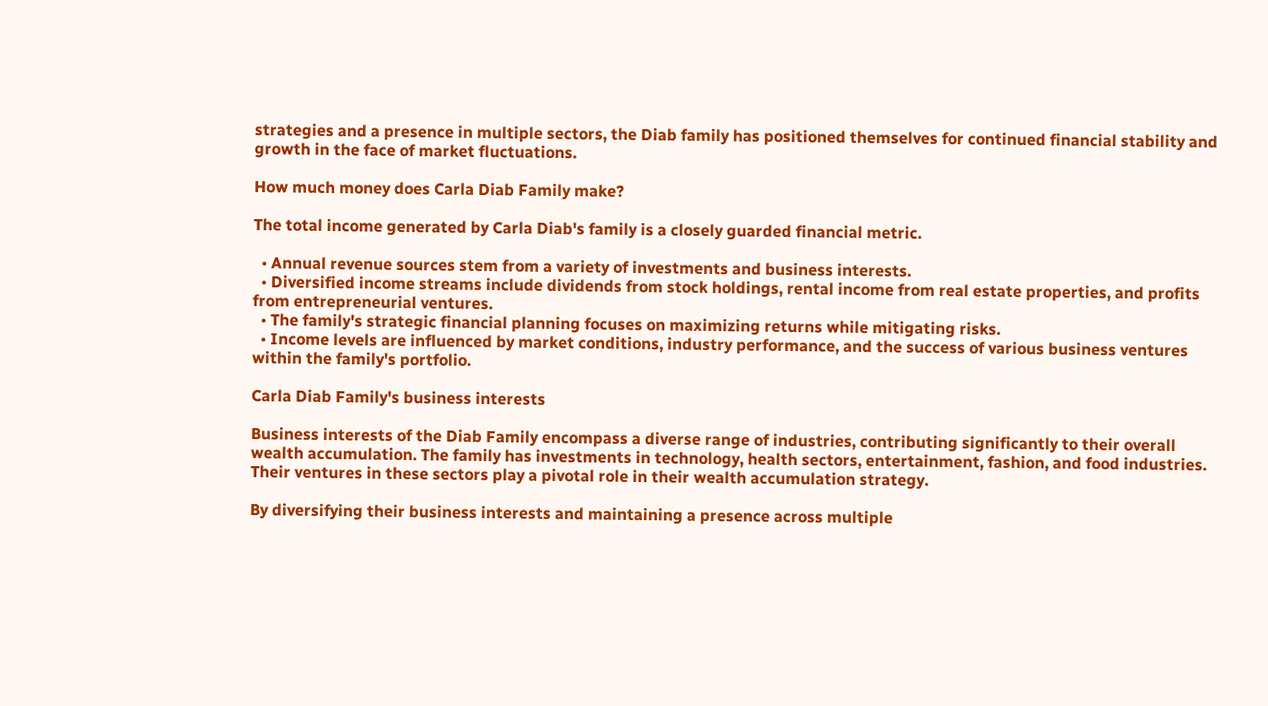strategies and a presence in multiple sectors, the Diab family has positioned themselves for continued financial stability and growth in the face of market fluctuations.

How much money does Carla Diab Family make?

The total income generated by Carla Diab's family is a closely guarded financial metric.

  • Annual revenue sources stem from a variety of investments and business interests.
  • Diversified income streams include dividends from stock holdings, rental income from real estate properties, and profits from entrepreneurial ventures.
  • The family's strategic financial planning focuses on maximizing returns while mitigating risks.
  • Income levels are influenced by market conditions, industry performance, and the success of various business ventures within the family's portfolio.

Carla Diab Family's business interests

Business interests of the Diab Family encompass a diverse range of industries, contributing significantly to their overall wealth accumulation. The family has investments in technology, health sectors, entertainment, fashion, and food industries. Their ventures in these sectors play a pivotal role in their wealth accumulation strategy.

By diversifying their business interests and maintaining a presence across multiple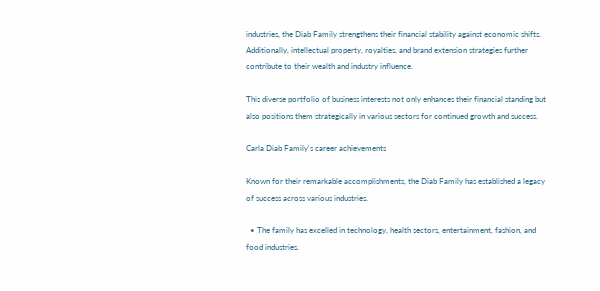industries, the Diab Family strengthens their financial stability against economic shifts. Additionally, intellectual property, royalties, and brand extension strategies further contribute to their wealth and industry influence.

This diverse portfolio of business interests not only enhances their financial standing but also positions them strategically in various sectors for continued growth and success.

Carla Diab Family's career achievements

Known for their remarkable accomplishments, the Diab Family has established a legacy of success across various industries.

  • The family has excelled in technology, health sectors, entertainment, fashion, and food industries.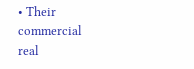• Their commercial real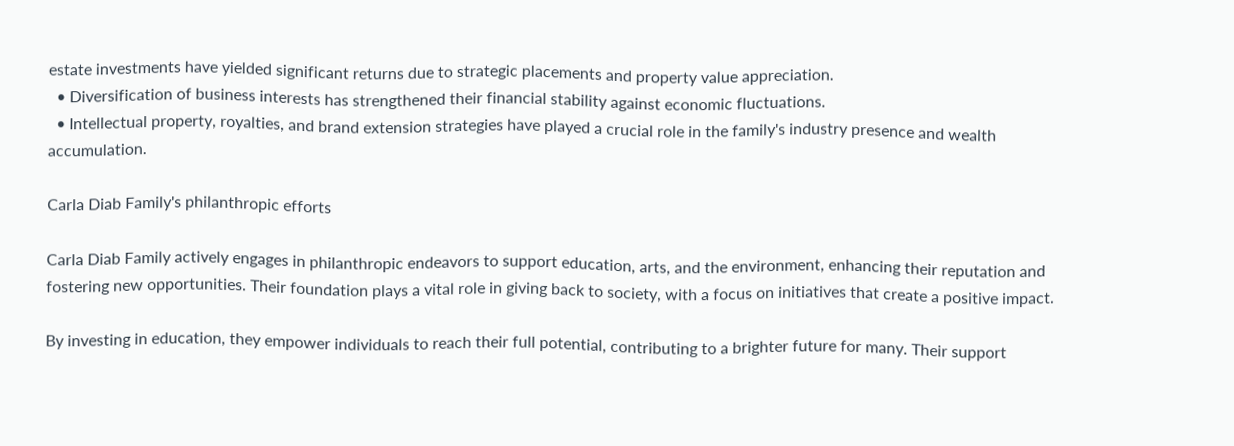estate investments have yielded significant returns due to strategic placements and property value appreciation.
  • Diversification of business interests has strengthened their financial stability against economic fluctuations.
  • Intellectual property, royalties, and brand extension strategies have played a crucial role in the family's industry presence and wealth accumulation.

Carla Diab Family's philanthropic efforts

Carla Diab Family actively engages in philanthropic endeavors to support education, arts, and the environment, enhancing their reputation and fostering new opportunities. Their foundation plays a vital role in giving back to society, with a focus on initiatives that create a positive impact.

By investing in education, they empower individuals to reach their full potential, contributing to a brighter future for many. Their support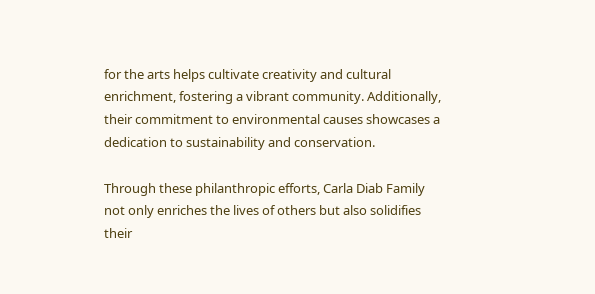for the arts helps cultivate creativity and cultural enrichment, fostering a vibrant community. Additionally, their commitment to environmental causes showcases a dedication to sustainability and conservation.

Through these philanthropic efforts, Carla Diab Family not only enriches the lives of others but also solidifies their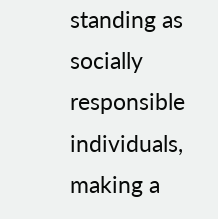standing as socially responsible individuals, making a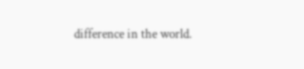difference in the world.